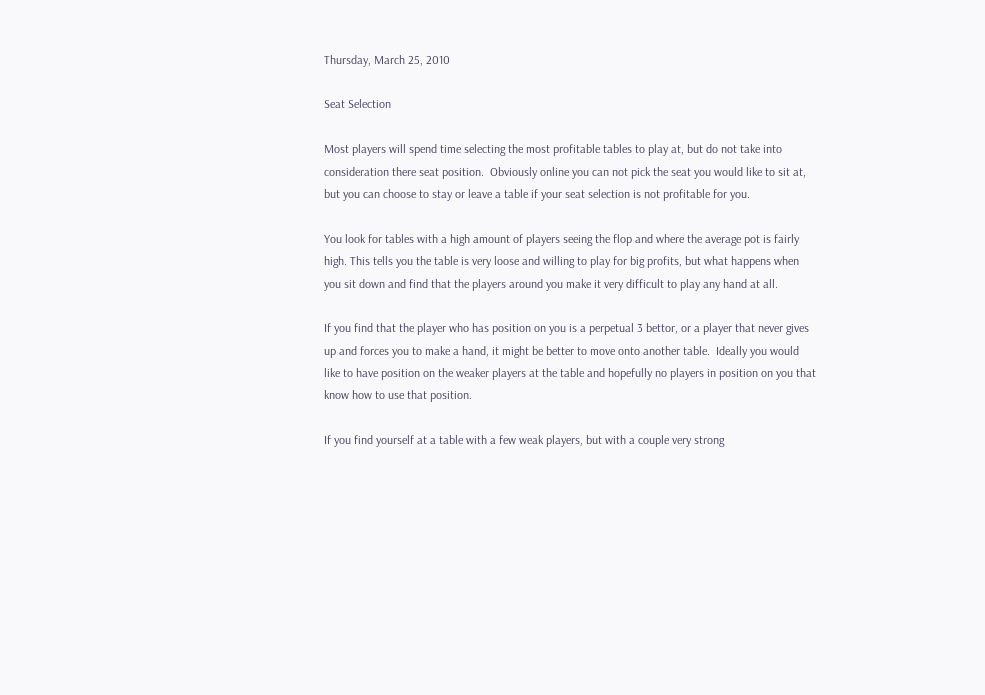Thursday, March 25, 2010

Seat Selection

Most players will spend time selecting the most profitable tables to play at, but do not take into consideration there seat position.  Obviously online you can not pick the seat you would like to sit at, but you can choose to stay or leave a table if your seat selection is not profitable for you.

You look for tables with a high amount of players seeing the flop and where the average pot is fairly high. This tells you the table is very loose and willing to play for big profits, but what happens when you sit down and find that the players around you make it very difficult to play any hand at all.

If you find that the player who has position on you is a perpetual 3 bettor, or a player that never gives up and forces you to make a hand, it might be better to move onto another table.  Ideally you would like to have position on the weaker players at the table and hopefully no players in position on you that know how to use that position.

If you find yourself at a table with a few weak players, but with a couple very strong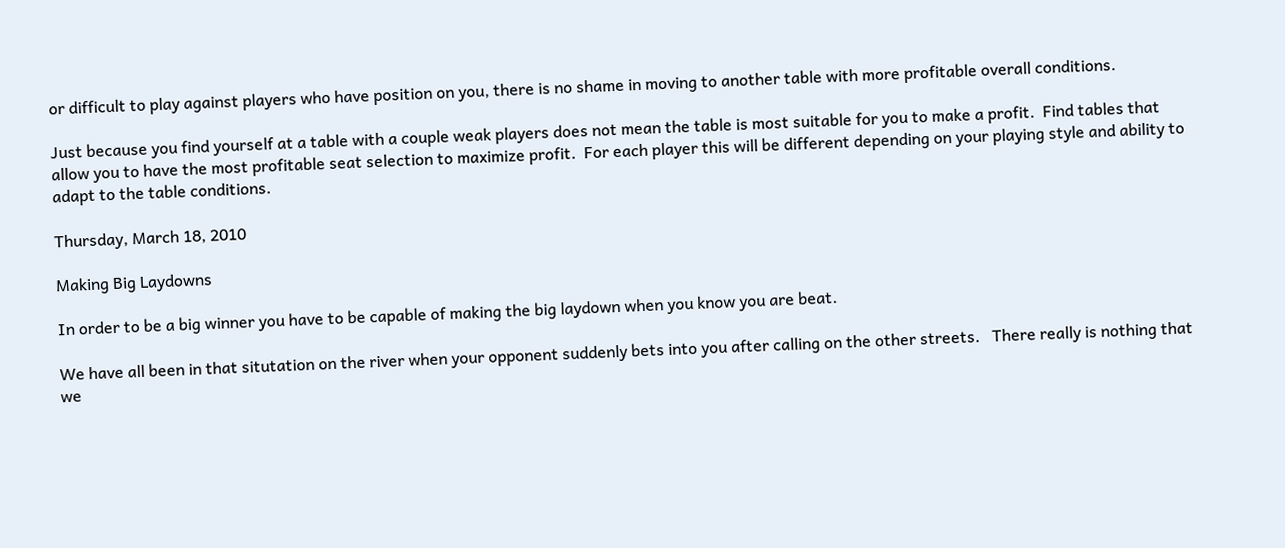or difficult to play against players who have position on you, there is no shame in moving to another table with more profitable overall conditions.

Just because you find yourself at a table with a couple weak players does not mean the table is most suitable for you to make a profit.  Find tables that allow you to have the most profitable seat selection to maximize profit.  For each player this will be different depending on your playing style and ability to adapt to the table conditions.

Thursday, March 18, 2010

Making Big Laydowns

In order to be a big winner you have to be capable of making the big laydown when you know you are beat.

We have all been in that situtation on the river when your opponent suddenly bets into you after calling on the other streets.   There really is nothing that we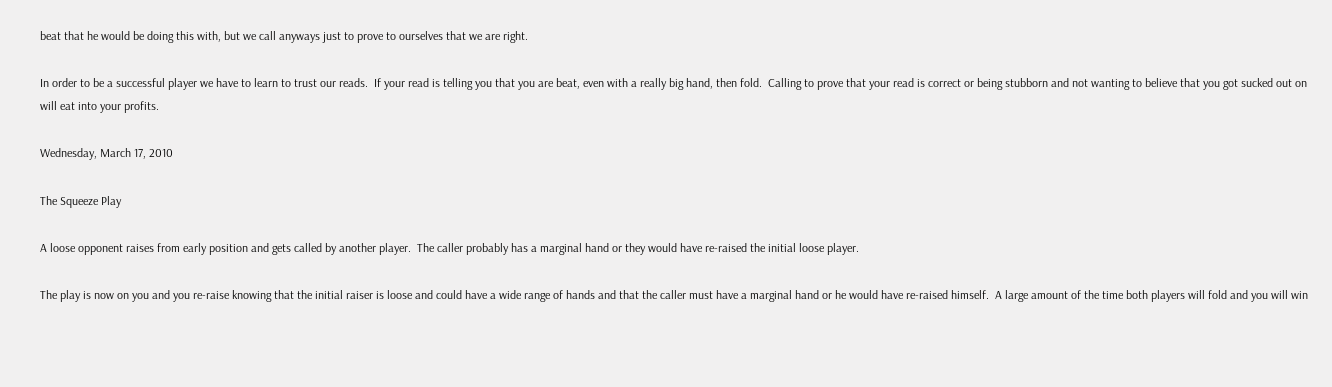beat that he would be doing this with, but we call anyways just to prove to ourselves that we are right.

In order to be a successful player we have to learn to trust our reads.  If your read is telling you that you are beat, even with a really big hand, then fold.  Calling to prove that your read is correct or being stubborn and not wanting to believe that you got sucked out on will eat into your profits.

Wednesday, March 17, 2010

The Squeeze Play

A loose opponent raises from early position and gets called by another player.  The caller probably has a marginal hand or they would have re-raised the initial loose player.

The play is now on you and you re-raise knowing that the initial raiser is loose and could have a wide range of hands and that the caller must have a marginal hand or he would have re-raised himself.  A large amount of the time both players will fold and you will win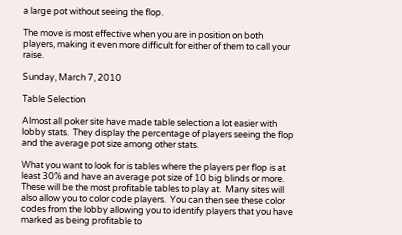a large pot without seeing the flop.

The move is most effective when you are in position on both players, making it even more difficult for either of them to call your raise.

Sunday, March 7, 2010

Table Selection

Almost all poker site have made table selection a lot easier with lobby stats.  They display the percentage of players seeing the flop and the average pot size among other stats.

What you want to look for is tables where the players per flop is at least 30% and have an average pot size of 10 big blinds or more.  These will be the most profitable tables to play at.  Many sites will also allow you to color code players.  You can then see these color codes from the lobby allowing you to identify players that you have marked as being profitable to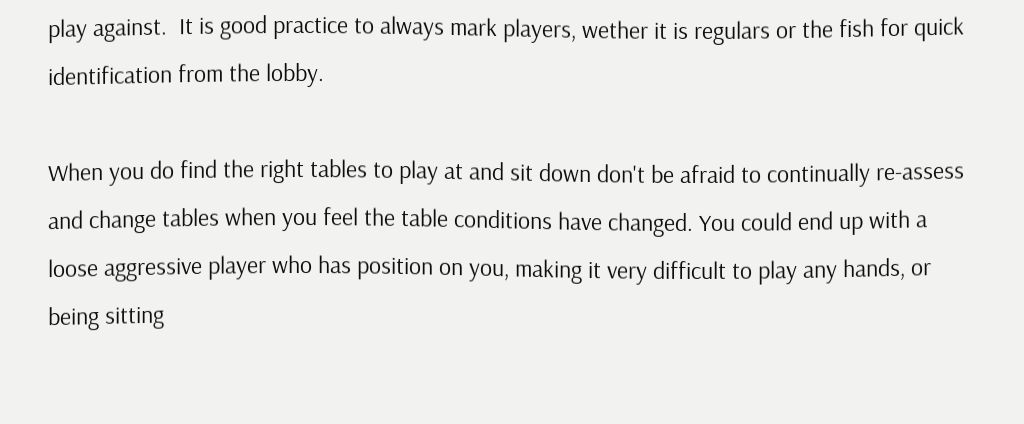play against.  It is good practice to always mark players, wether it is regulars or the fish for quick identification from the lobby.

When you do find the right tables to play at and sit down don't be afraid to continually re-assess and change tables when you feel the table conditions have changed. You could end up with a loose aggressive player who has position on you, making it very difficult to play any hands, or being sitting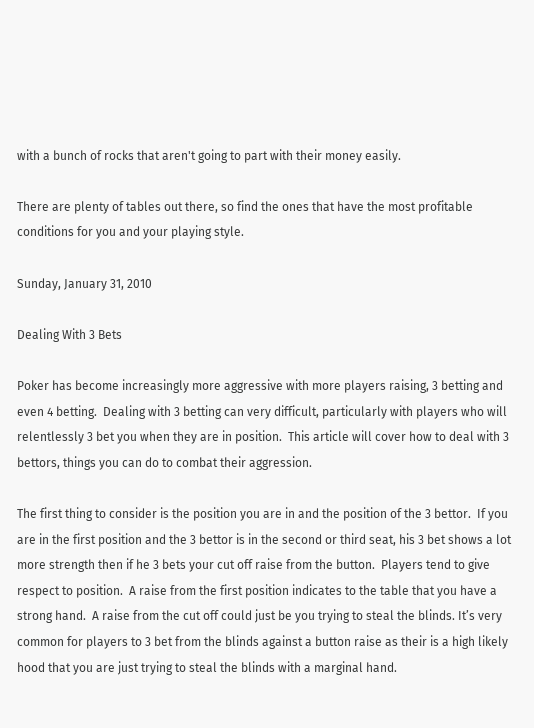with a bunch of rocks that aren't going to part with their money easily.

There are plenty of tables out there, so find the ones that have the most profitable conditions for you and your playing style.

Sunday, January 31, 2010

Dealing With 3 Bets

Poker has become increasingly more aggressive with more players raising, 3 betting and even 4 betting.  Dealing with 3 betting can very difficult, particularly with players who will relentlessly 3 bet you when they are in position.  This article will cover how to deal with 3 bettors, things you can do to combat their aggression.

The first thing to consider is the position you are in and the position of the 3 bettor.  If you are in the first position and the 3 bettor is in the second or third seat, his 3 bet shows a lot more strength then if he 3 bets your cut off raise from the button.  Players tend to give respect to position.  A raise from the first position indicates to the table that you have a strong hand.  A raise from the cut off could just be you trying to steal the blinds. It’s very common for players to 3 bet from the blinds against a button raise as their is a high likely hood that you are just trying to steal the blinds with a marginal hand.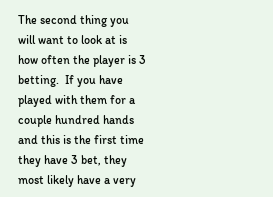The second thing you will want to look at is how often the player is 3 betting.  If you have played with them for a couple hundred hands and this is the first time they have 3 bet, they most likely have a very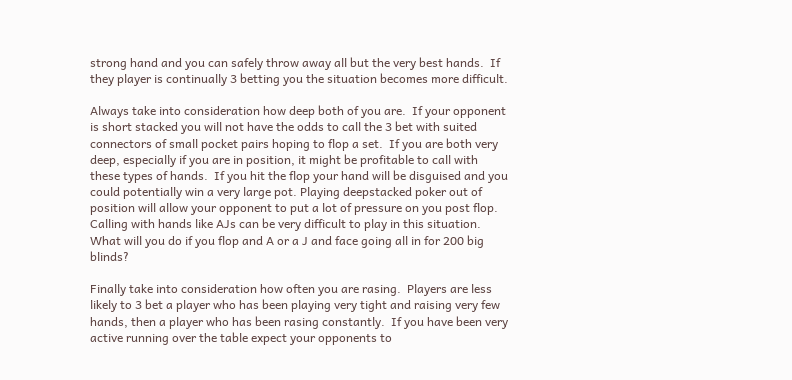strong hand and you can safely throw away all but the very best hands.  If they player is continually 3 betting you the situation becomes more difficult.

Always take into consideration how deep both of you are.  If your opponent is short stacked you will not have the odds to call the 3 bet with suited connectors of small pocket pairs hoping to flop a set.  If you are both very deep, especially if you are in position, it might be profitable to call with these types of hands.  If you hit the flop your hand will be disguised and you could potentially win a very large pot. Playing deepstacked poker out of position will allow your opponent to put a lot of pressure on you post flop.  Calling with hands like AJs can be very difficult to play in this situation.  What will you do if you flop and A or a J and face going all in for 200 big blinds?

Finally take into consideration how often you are rasing.  Players are less likely to 3 bet a player who has been playing very tight and raising very few hands, then a player who has been rasing constantly.  If you have been very active running over the table expect your opponents to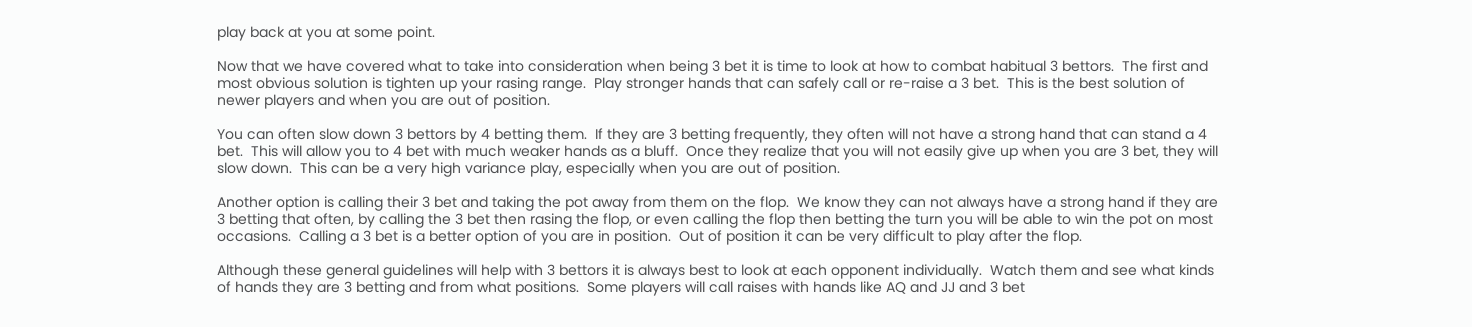play back at you at some point.

Now that we have covered what to take into consideration when being 3 bet it is time to look at how to combat habitual 3 bettors.  The first and most obvious solution is tighten up your rasing range.  Play stronger hands that can safely call or re-raise a 3 bet.  This is the best solution of newer players and when you are out of position.

You can often slow down 3 bettors by 4 betting them.  If they are 3 betting frequently, they often will not have a strong hand that can stand a 4 bet.  This will allow you to 4 bet with much weaker hands as a bluff.  Once they realize that you will not easily give up when you are 3 bet, they will slow down.  This can be a very high variance play, especially when you are out of position.

Another option is calling their 3 bet and taking the pot away from them on the flop.  We know they can not always have a strong hand if they are 3 betting that often, by calling the 3 bet then rasing the flop, or even calling the flop then betting the turn you will be able to win the pot on most occasions.  Calling a 3 bet is a better option of you are in position.  Out of position it can be very difficult to play after the flop.

Although these general guidelines will help with 3 bettors it is always best to look at each opponent individually.  Watch them and see what kinds of hands they are 3 betting and from what positions.  Some players will call raises with hands like AQ and JJ and 3 bet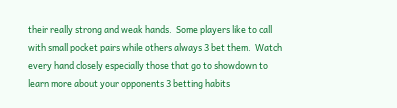their really strong and weak hands.  Some players like to call with small pocket pairs while others always 3 bet them.  Watch every hand closely especially those that go to showdown to learn more about your opponents 3 betting habits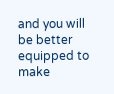and you will be better equipped to make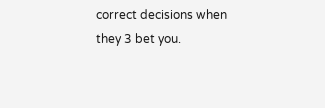correct decisions when they 3 bet you.